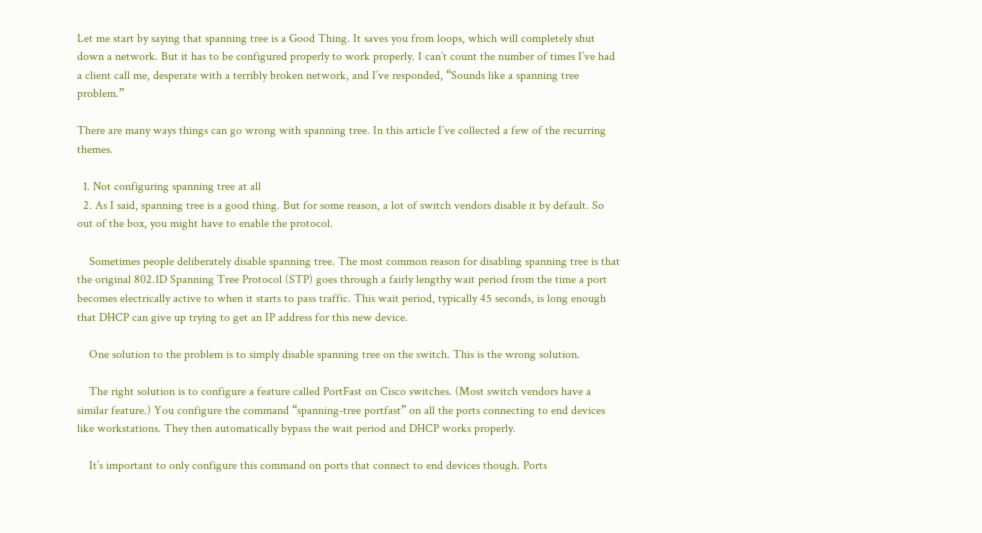Let me start by saying that spanning tree is a Good Thing. It saves you from loops, which will completely shut down a network. But it has to be configured properly to work properly. I can’t count the number of times I’ve had a client call me, desperate with a terribly broken network, and I’ve responded, “Sounds like a spanning tree problem.”

There are many ways things can go wrong with spanning tree. In this article I’ve collected a few of the recurring themes.

  1. Not configuring spanning tree at all
  2. As I said, spanning tree is a good thing. But for some reason, a lot of switch vendors disable it by default. So out of the box, you might have to enable the protocol.

    Sometimes people deliberately disable spanning tree. The most common reason for disabling spanning tree is that the original 802.1D Spanning Tree Protocol (STP) goes through a fairly lengthy wait period from the time a port becomes electrically active to when it starts to pass traffic. This wait period, typically 45 seconds, is long enough that DHCP can give up trying to get an IP address for this new device.

    One solution to the problem is to simply disable spanning tree on the switch. This is the wrong solution.

    The right solution is to configure a feature called PortFast on Cisco switches. (Most switch vendors have a similar feature.) You configure the command “spanning-tree portfast” on all the ports connecting to end devices like workstations. They then automatically bypass the wait period and DHCP works properly.

    It’s important to only configure this command on ports that connect to end devices though. Ports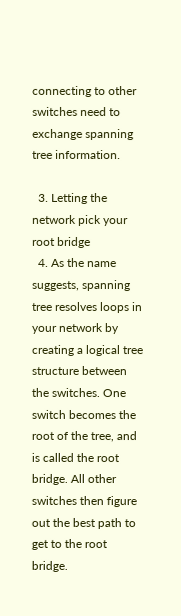connecting to other switches need to exchange spanning tree information.

  3. Letting the network pick your root bridge
  4. As the name suggests, spanning tree resolves loops in your network by creating a logical tree structure between the switches. One switch becomes the root of the tree, and is called the root bridge. All other switches then figure out the best path to get to the root bridge.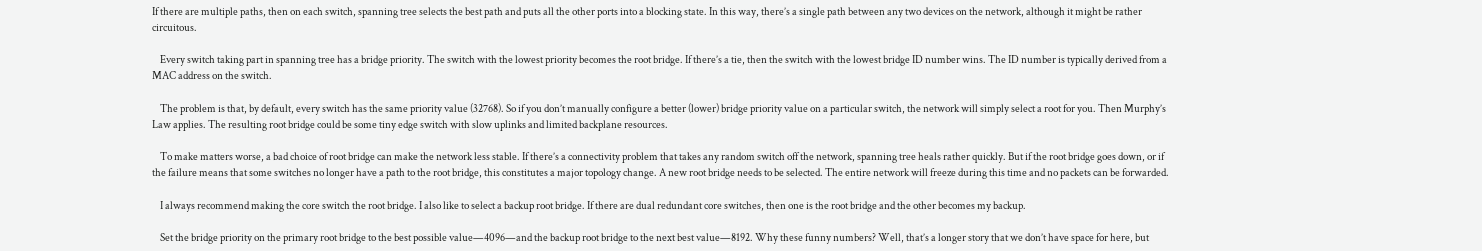If there are multiple paths, then on each switch, spanning tree selects the best path and puts all the other ports into a blocking state. In this way, there’s a single path between any two devices on the network, although it might be rather circuitous.

    Every switch taking part in spanning tree has a bridge priority. The switch with the lowest priority becomes the root bridge. If there’s a tie, then the switch with the lowest bridge ID number wins. The ID number is typically derived from a MAC address on the switch.

    The problem is that, by default, every switch has the same priority value (32768). So if you don’t manually configure a better (lower) bridge priority value on a particular switch, the network will simply select a root for you. Then Murphy’s Law applies. The resulting root bridge could be some tiny edge switch with slow uplinks and limited backplane resources.

    To make matters worse, a bad choice of root bridge can make the network less stable. If there’s a connectivity problem that takes any random switch off the network, spanning tree heals rather quickly. But if the root bridge goes down, or if the failure means that some switches no longer have a path to the root bridge, this constitutes a major topology change. A new root bridge needs to be selected. The entire network will freeze during this time and no packets can be forwarded.

    I always recommend making the core switch the root bridge. I also like to select a backup root bridge. If there are dual redundant core switches, then one is the root bridge and the other becomes my backup.

    Set the bridge priority on the primary root bridge to the best possible value—4096—and the backup root bridge to the next best value—8192. Why these funny numbers? Well, that’s a longer story that we don’t have space for here, but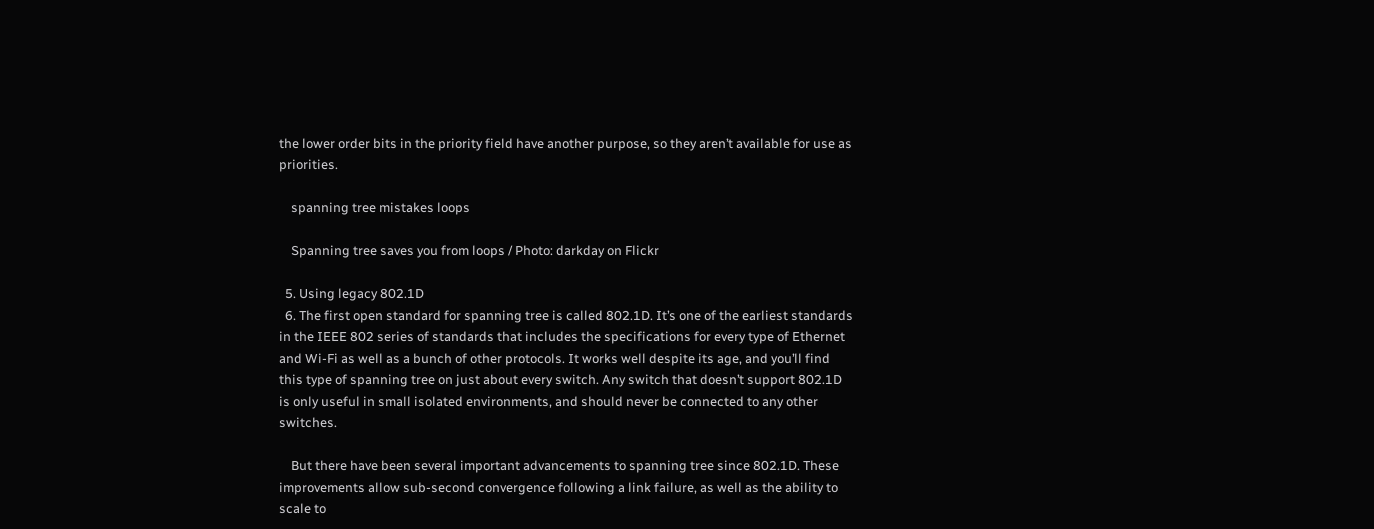the lower order bits in the priority field have another purpose, so they aren’t available for use as priorities.

    spanning tree mistakes loops

    Spanning tree saves you from loops / Photo: darkday on Flickr

  5. Using legacy 802.1D
  6. The first open standard for spanning tree is called 802.1D. It’s one of the earliest standards in the IEEE 802 series of standards that includes the specifications for every type of Ethernet and Wi-Fi as well as a bunch of other protocols. It works well despite its age, and you’ll find this type of spanning tree on just about every switch. Any switch that doesn’t support 802.1D is only useful in small isolated environments, and should never be connected to any other switches.

    But there have been several important advancements to spanning tree since 802.1D. These improvements allow sub-second convergence following a link failure, as well as the ability to scale to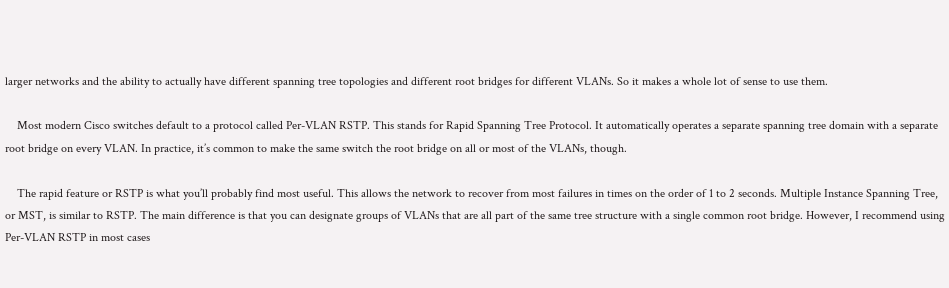larger networks and the ability to actually have different spanning tree topologies and different root bridges for different VLANs. So it makes a whole lot of sense to use them.

    Most modern Cisco switches default to a protocol called Per-VLAN RSTP. This stands for Rapid Spanning Tree Protocol. It automatically operates a separate spanning tree domain with a separate root bridge on every VLAN. In practice, it’s common to make the same switch the root bridge on all or most of the VLANs, though.

    The rapid feature or RSTP is what you’ll probably find most useful. This allows the network to recover from most failures in times on the order of 1 to 2 seconds. Multiple Instance Spanning Tree, or MST, is similar to RSTP. The main difference is that you can designate groups of VLANs that are all part of the same tree structure with a single common root bridge. However, I recommend using Per-VLAN RSTP in most cases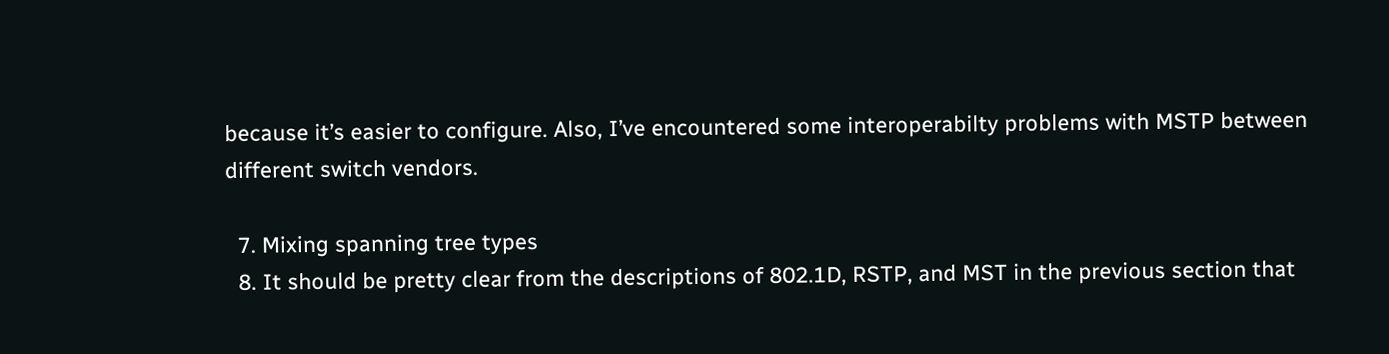because it’s easier to configure. Also, I’ve encountered some interoperabilty problems with MSTP between different switch vendors.

  7. Mixing spanning tree types
  8. It should be pretty clear from the descriptions of 802.1D, RSTP, and MST in the previous section that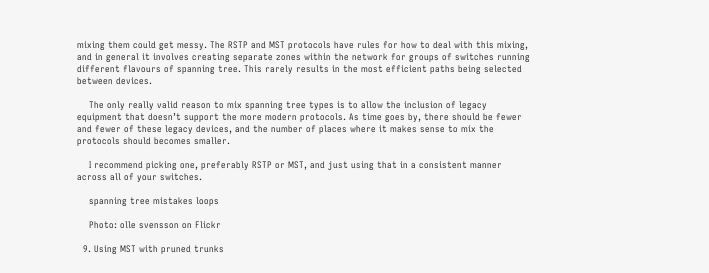mixing them could get messy. The RSTP and MST protocols have rules for how to deal with this mixing, and in general it involves creating separate zones within the network for groups of switches running different flavours of spanning tree. This rarely results in the most efficient paths being selected between devices.

    The only really valid reason to mix spanning tree types is to allow the inclusion of legacy equipment that doesn’t support the more modern protocols. As time goes by, there should be fewer and fewer of these legacy devices, and the number of places where it makes sense to mix the protocols should becomes smaller.

    I recommend picking one, preferably RSTP or MST, and just using that in a consistent manner across all of your switches.

    spanning tree mistakes loops

    Photo: olle svensson on Flickr

  9. Using MST with pruned trunks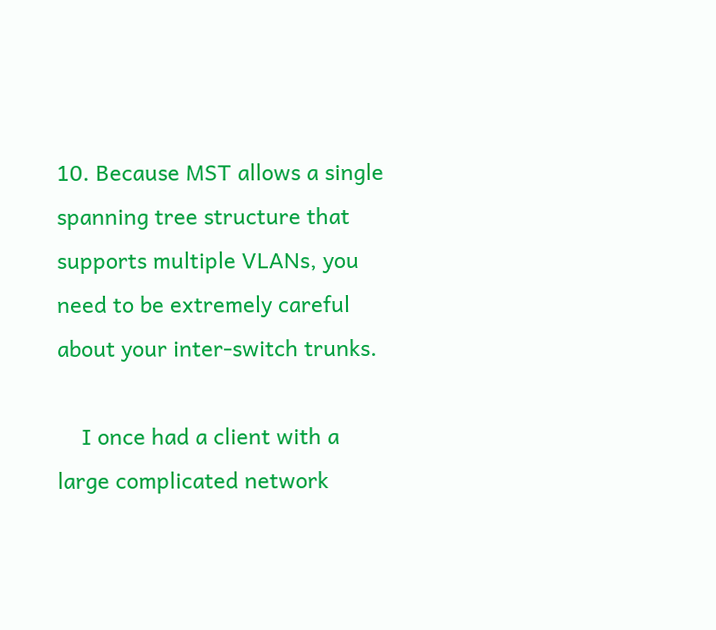10. Because MST allows a single spanning tree structure that supports multiple VLANs, you need to be extremely careful about your inter-switch trunks.

    I once had a client with a large complicated network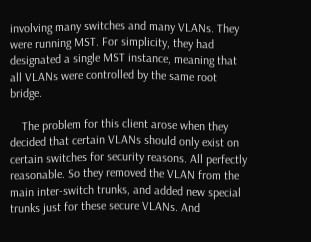involving many switches and many VLANs. They were running MST. For simplicity, they had designated a single MST instance, meaning that all VLANs were controlled by the same root bridge.

    The problem for this client arose when they decided that certain VLANs should only exist on certain switches for security reasons. All perfectly reasonable. So they removed the VLAN from the main inter-switch trunks, and added new special trunks just for these secure VLANs. And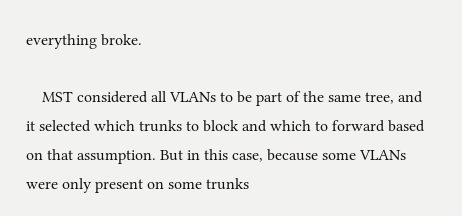everything broke.

    MST considered all VLANs to be part of the same tree, and it selected which trunks to block and which to forward based on that assumption. But in this case, because some VLANs were only present on some trunks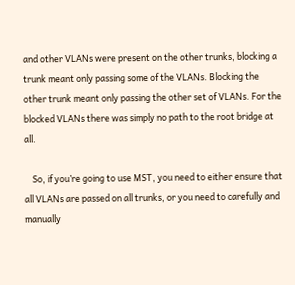and other VLANs were present on the other trunks, blocking a trunk meant only passing some of the VLANs. Blocking the other trunk meant only passing the other set of VLANs. For the blocked VLANs there was simply no path to the root bridge at all.

    So, if you’re going to use MST, you need to either ensure that all VLANs are passed on all trunks, or you need to carefully and manually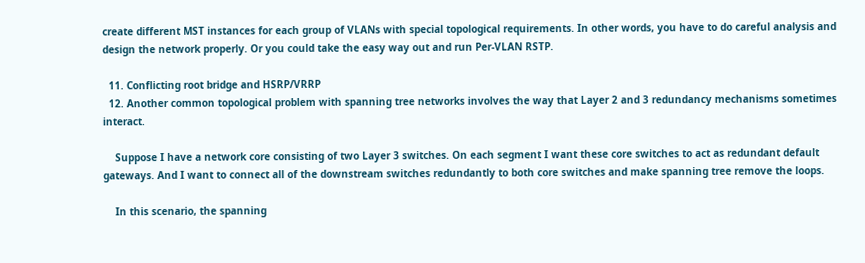create different MST instances for each group of VLANs with special topological requirements. In other words, you have to do careful analysis and design the network properly. Or you could take the easy way out and run Per-VLAN RSTP.

  11. Conflicting root bridge and HSRP/VRRP
  12. Another common topological problem with spanning tree networks involves the way that Layer 2 and 3 redundancy mechanisms sometimes interact.

    Suppose I have a network core consisting of two Layer 3 switches. On each segment I want these core switches to act as redundant default gateways. And I want to connect all of the downstream switches redundantly to both core switches and make spanning tree remove the loops.

    In this scenario, the spanning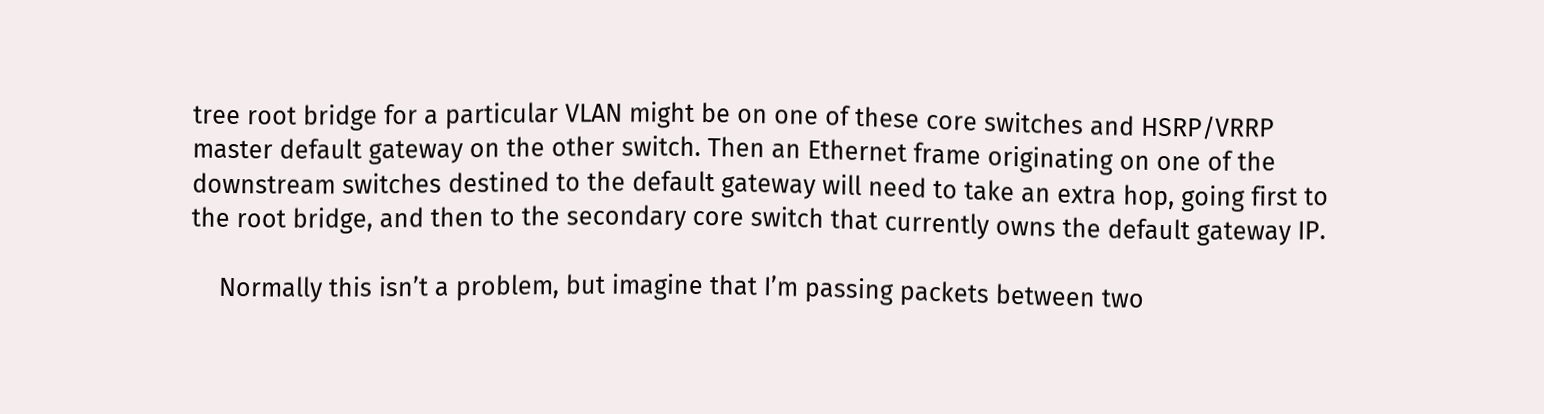tree root bridge for a particular VLAN might be on one of these core switches and HSRP/VRRP master default gateway on the other switch. Then an Ethernet frame originating on one of the downstream switches destined to the default gateway will need to take an extra hop, going first to the root bridge, and then to the secondary core switch that currently owns the default gateway IP.

    Normally this isn’t a problem, but imagine that I’m passing packets between two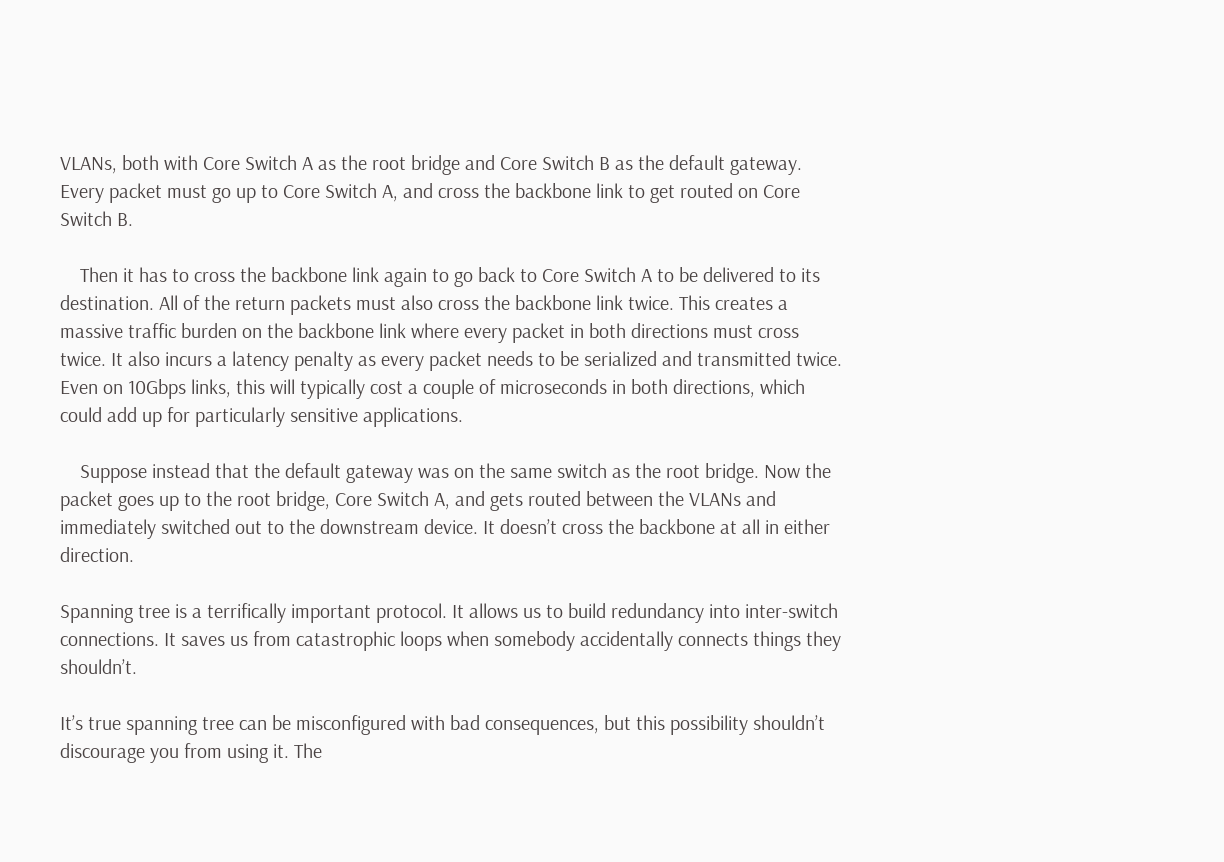VLANs, both with Core Switch A as the root bridge and Core Switch B as the default gateway. Every packet must go up to Core Switch A, and cross the backbone link to get routed on Core Switch B.

    Then it has to cross the backbone link again to go back to Core Switch A to be delivered to its destination. All of the return packets must also cross the backbone link twice. This creates a massive traffic burden on the backbone link where every packet in both directions must cross twice. It also incurs a latency penalty as every packet needs to be serialized and transmitted twice. Even on 10Gbps links, this will typically cost a couple of microseconds in both directions, which could add up for particularly sensitive applications.

    Suppose instead that the default gateway was on the same switch as the root bridge. Now the packet goes up to the root bridge, Core Switch A, and gets routed between the VLANs and immediately switched out to the downstream device. It doesn’t cross the backbone at all in either direction.

Spanning tree is a terrifically important protocol. It allows us to build redundancy into inter-switch connections. It saves us from catastrophic loops when somebody accidentally connects things they shouldn’t.

It’s true spanning tree can be misconfigured with bad consequences, but this possibility shouldn’t discourage you from using it. The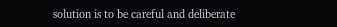solution is to be careful and deliberate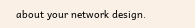about your network design.